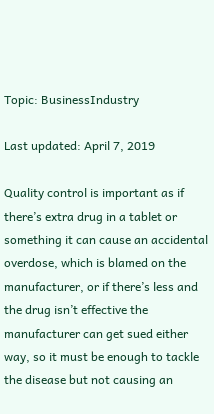Topic: BusinessIndustry

Last updated: April 7, 2019

Quality control is important as if there’s extra drug in a tablet or something it can cause an accidental overdose, which is blamed on the manufacturer, or if there’s less and the drug isn’t effective the manufacturer can get sued either way, so it must be enough to tackle the disease but not causing an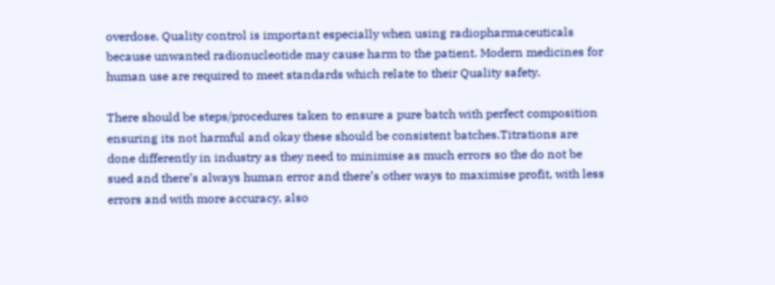overdose. Quality control is important especially when using radiopharmaceuticals because unwanted radionucleotide may cause harm to the patient. Modern medicines for human use are required to meet standards which relate to their Quality safety.

There should be steps/procedures taken to ensure a pure batch with perfect composition ensuring its not harmful and okay these should be consistent batches.Titrations are done differently in industry as they need to minimise as much errors so the do not be sued and there’s always human error and there’s other ways to maximise profit, with less errors and with more accuracy, also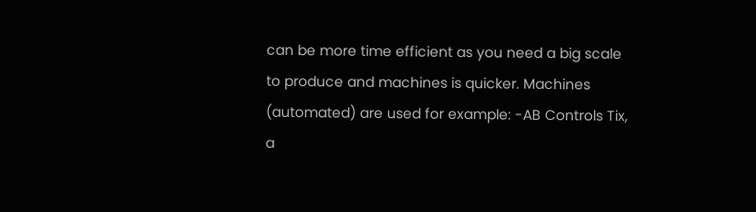can be more time efficient as you need a big scale to produce and machines is quicker. Machines (automated) are used for example: -AB Controls Tix, a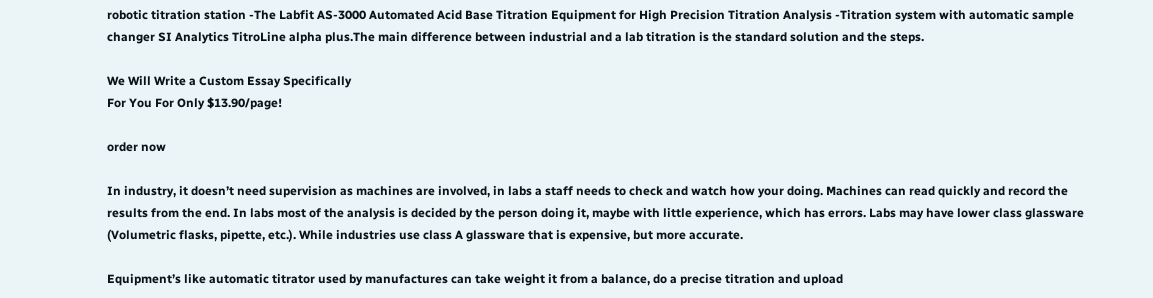robotic titration station -The Labfit AS-3000 Automated Acid Base Titration Equipment for High Precision Titration Analysis -Titration system with automatic sample changer SI Analytics TitroLine alpha plus.The main difference between industrial and a lab titration is the standard solution and the steps.

We Will Write a Custom Essay Specifically
For You For Only $13.90/page!

order now

In industry, it doesn’t need supervision as machines are involved, in labs a staff needs to check and watch how your doing. Machines can read quickly and record the results from the end. In labs most of the analysis is decided by the person doing it, maybe with little experience, which has errors. Labs may have lower class glassware (Volumetric flasks, pipette, etc.). While industries use class A glassware that is expensive, but more accurate.

Equipment’s like automatic titrator used by manufactures can take weight it from a balance, do a precise titration and upload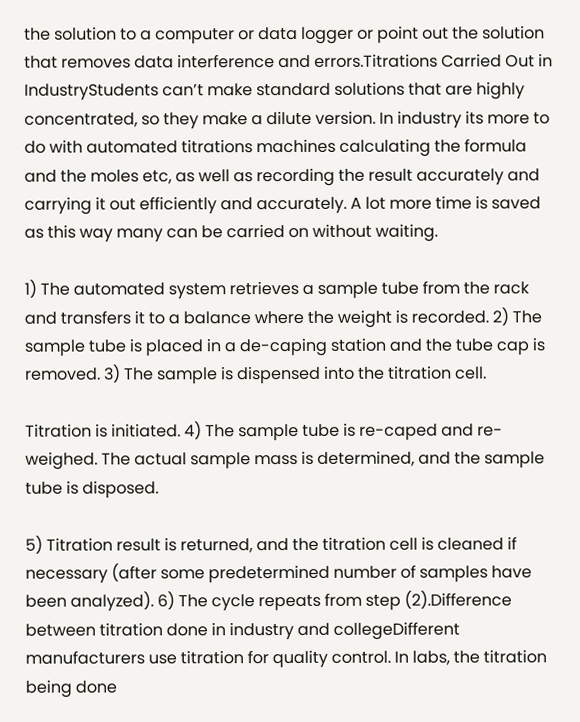the solution to a computer or data logger or point out the solution that removes data interference and errors.Titrations Carried Out in IndustryStudents can’t make standard solutions that are highly concentrated, so they make a dilute version. In industry its more to do with automated titrations machines calculating the formula and the moles etc, as well as recording the result accurately and carrying it out efficiently and accurately. A lot more time is saved as this way many can be carried on without waiting.

1) The automated system retrieves a sample tube from the rack and transfers it to a balance where the weight is recorded. 2) The sample tube is placed in a de-caping station and the tube cap is removed. 3) The sample is dispensed into the titration cell.

Titration is initiated. 4) The sample tube is re-caped and re-weighed. The actual sample mass is determined, and the sample tube is disposed.

5) Titration result is returned, and the titration cell is cleaned if necessary (after some predetermined number of samples have been analyzed). 6) The cycle repeats from step (2).Difference between titration done in industry and collegeDifferent manufacturers use titration for quality control. In labs, the titration being done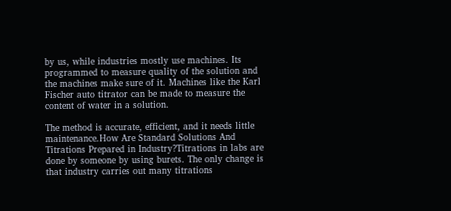by us, while industries mostly use machines. Its programmed to measure quality of the solution and the machines make sure of it. Machines like the Karl Fischer auto titrator can be made to measure the content of water in a solution.

The method is accurate, efficient, and it needs little maintenance.How Are Standard Solutions And Titrations Prepared in Industry?Titrations in labs are done by someone by using burets. The only change is that industry carries out many titrations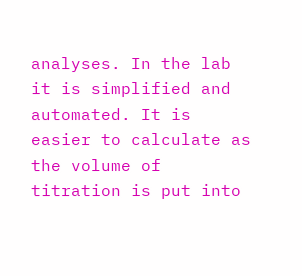analyses. In the lab it is simplified and automated. It is easier to calculate as the volume of titration is put into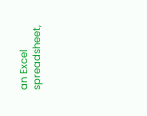an Excel spreadsheet,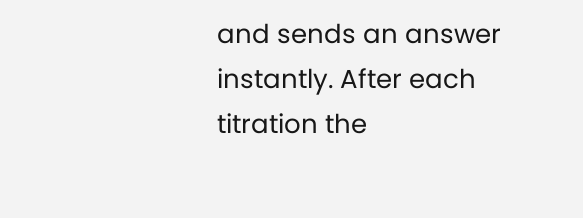and sends an answer instantly. After each titration the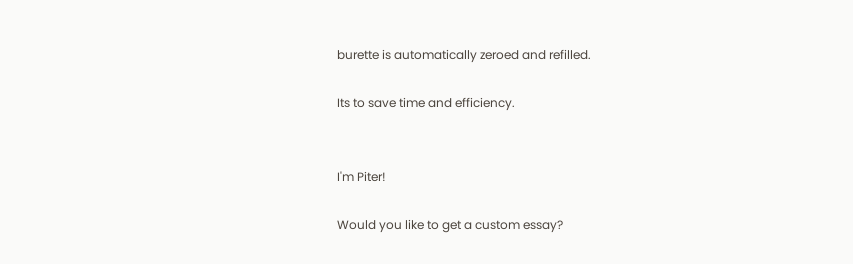burette is automatically zeroed and refilled.

Its to save time and efficiency.


I'm Piter!

Would you like to get a custom essay?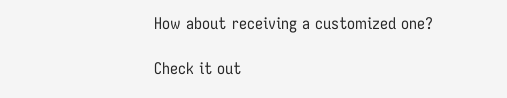How about receiving a customized one?

Check it out